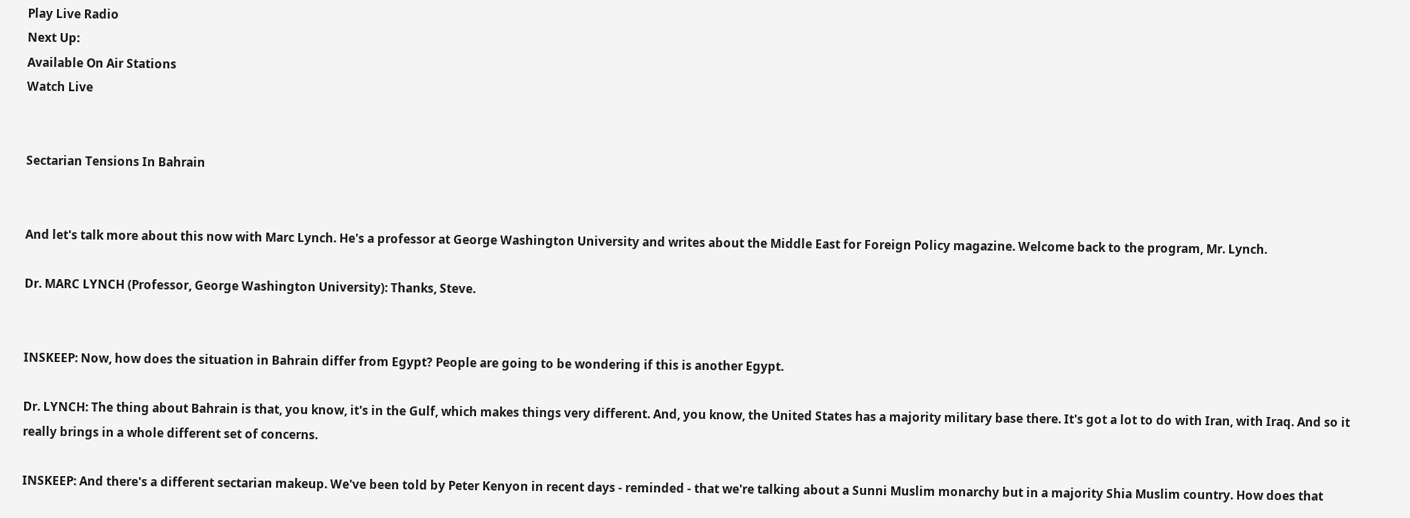Play Live Radio
Next Up:
Available On Air Stations
Watch Live


Sectarian Tensions In Bahrain


And let's talk more about this now with Marc Lynch. He's a professor at George Washington University and writes about the Middle East for Foreign Policy magazine. Welcome back to the program, Mr. Lynch.

Dr. MARC LYNCH (Professor, George Washington University): Thanks, Steve.


INSKEEP: Now, how does the situation in Bahrain differ from Egypt? People are going to be wondering if this is another Egypt.

Dr. LYNCH: The thing about Bahrain is that, you know, it's in the Gulf, which makes things very different. And, you know, the United States has a majority military base there. It's got a lot to do with Iran, with Iraq. And so it really brings in a whole different set of concerns.

INSKEEP: And there's a different sectarian makeup. We've been told by Peter Kenyon in recent days - reminded - that we're talking about a Sunni Muslim monarchy but in a majority Shia Muslim country. How does that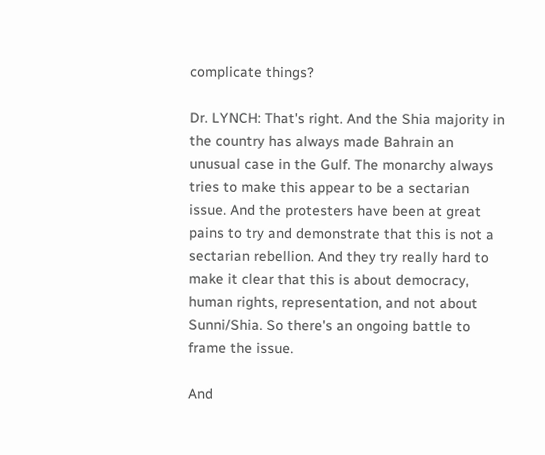complicate things?

Dr. LYNCH: That's right. And the Shia majority in the country has always made Bahrain an unusual case in the Gulf. The monarchy always tries to make this appear to be a sectarian issue. And the protesters have been at great pains to try and demonstrate that this is not a sectarian rebellion. And they try really hard to make it clear that this is about democracy, human rights, representation, and not about Sunni/Shia. So there's an ongoing battle to frame the issue.

And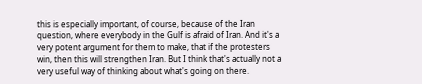this is especially important, of course, because of the Iran question, where everybody in the Gulf is afraid of Iran. And it's a very potent argument for them to make, that if the protesters win, then this will strengthen Iran. But I think that's actually not a very useful way of thinking about what's going on there.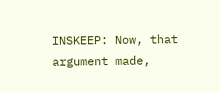INSKEEP: Now, that argument made,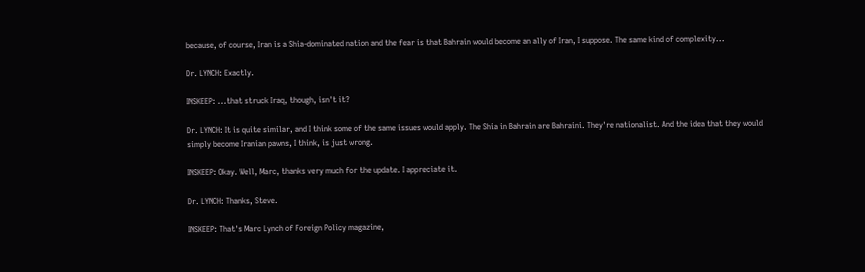because, of course, Iran is a Shia-dominated nation and the fear is that Bahrain would become an ally of Iran, I suppose. The same kind of complexity...

Dr. LYNCH: Exactly.

INSKEEP: ...that struck Iraq, though, isn't it?

Dr. LYNCH: It is quite similar, and I think some of the same issues would apply. The Shia in Bahrain are Bahraini. They're nationalist. And the idea that they would simply become Iranian pawns, I think, is just wrong.

INSKEEP: Okay. Well, Marc, thanks very much for the update. I appreciate it.

Dr. LYNCH: Thanks, Steve.

INSKEEP: That's Marc Lynch of Foreign Policy magazine,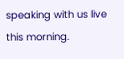speaking with us live this morning.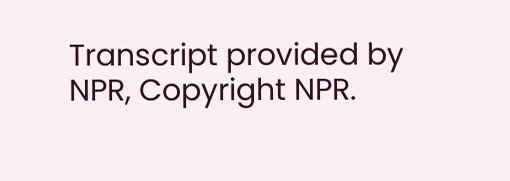Transcript provided by NPR, Copyright NPR.